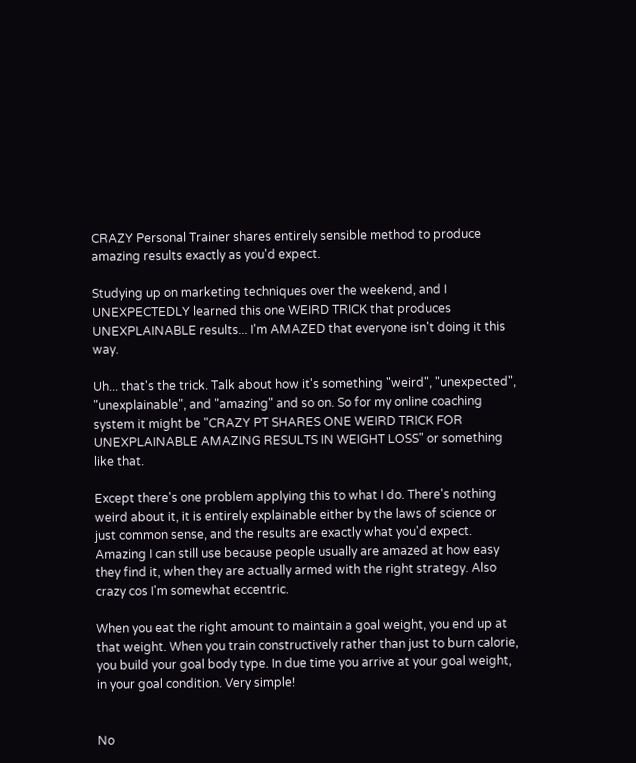CRAZY Personal Trainer shares entirely sensible method to produce amazing results exactly as you'd expect.

Studying up on marketing techniques over the weekend, and I UNEXPECTEDLY learned this one WEIRD TRICK that produces UNEXPLAINABLE results... I'm AMAZED that everyone isn't doing it this way.

Uh... that's the trick. Talk about how it's something "weird", "unexpected", "unexplainable", and "amazing" and so on. So for my online coaching system it might be "CRAZY PT SHARES ONE WEIRD TRICK FOR UNEXPLAINABLE AMAZING RESULTS IN WEIGHT LOSS" or something like that.

Except there's one problem applying this to what I do. There's nothing weird about it, it is entirely explainable either by the laws of science or just common sense, and the results are exactly what you'd expect. Amazing I can still use because people usually are amazed at how easy they find it, when they are actually armed with the right strategy. Also crazy cos I'm somewhat eccentric.

When you eat the right amount to maintain a goal weight, you end up at that weight. When you train constructively rather than just to burn calorie, you build your goal body type. In due time you arrive at your goal weight, in your goal condition. Very simple!


No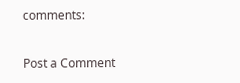comments:

Post a Comment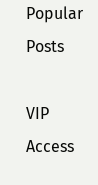Popular Posts

VIP Access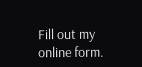Fill out my online form.